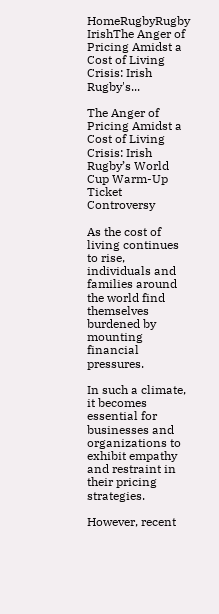HomeRugbyRugby IrishThe Anger of Pricing Amidst a Cost of Living Crisis: Irish Rugby's...

The Anger of Pricing Amidst a Cost of Living Crisis: Irish Rugby’s World Cup Warm-Up Ticket Controversy

As the cost of living continues to rise, individuals and families around the world find themselves burdened by mounting financial pressures.

In such a climate, it becomes essential for businesses and organizations to exhibit empathy and restraint in their pricing strategies.

However, recent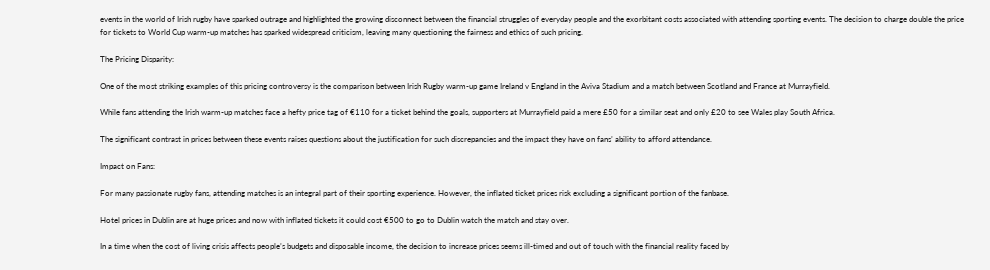events in the world of Irish rugby have sparked outrage and highlighted the growing disconnect between the financial struggles of everyday people and the exorbitant costs associated with attending sporting events. The decision to charge double the price for tickets to World Cup warm-up matches has sparked widespread criticism, leaving many questioning the fairness and ethics of such pricing.

The Pricing Disparity:

One of the most striking examples of this pricing controversy is the comparison between Irish Rugby warm-up game Ireland v England in the Aviva Stadium and a match between Scotland and France at Murrayfield.

While fans attending the Irish warm-up matches face a hefty price tag of €110 for a ticket behind the goals, supporters at Murrayfield paid a mere £50 for a similar seat and only £20 to see Wales play South Africa.

The significant contrast in prices between these events raises questions about the justification for such discrepancies and the impact they have on fans’ ability to afford attendance.

Impact on Fans:

For many passionate rugby fans, attending matches is an integral part of their sporting experience. However, the inflated ticket prices risk excluding a significant portion of the fanbase.

Hotel prices in Dublin are at huge prices and now with inflated tickets it could cost €500 to go to Dublin watch the match and stay over.

In a time when the cost of living crisis affects people’s budgets and disposable income, the decision to increase prices seems ill-timed and out of touch with the financial reality faced by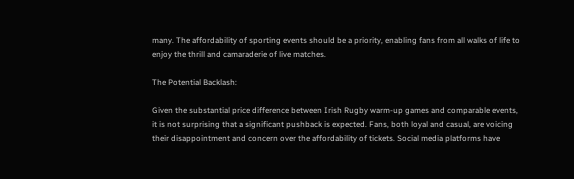many. The affordability of sporting events should be a priority, enabling fans from all walks of life to enjoy the thrill and camaraderie of live matches.

The Potential Backlash:

Given the substantial price difference between Irish Rugby warm-up games and comparable events, it is not surprising that a significant pushback is expected. Fans, both loyal and casual, are voicing their disappointment and concern over the affordability of tickets. Social media platforms have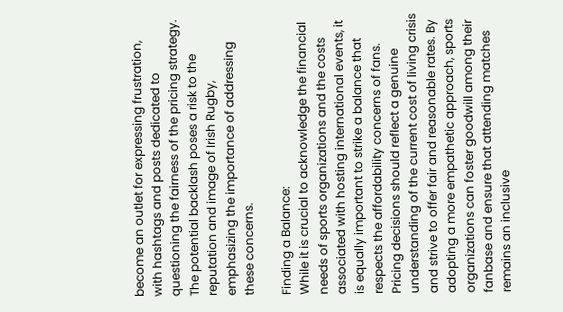become an outlet for expressing frustration, with hashtags and posts dedicated to questioning the fairness of the pricing strategy. The potential backlash poses a risk to the reputation and image of Irish Rugby, emphasizing the importance of addressing these concerns.

Finding a Balance:
While it is crucial to acknowledge the financial needs of sports organizations and the costs associated with hosting international events, it is equally important to strike a balance that respects the affordability concerns of fans. Pricing decisions should reflect a genuine understanding of the current cost of living crisis and strive to offer fair and reasonable rates. By adopting a more empathetic approach, sports organizations can foster goodwill among their fanbase and ensure that attending matches remains an inclusive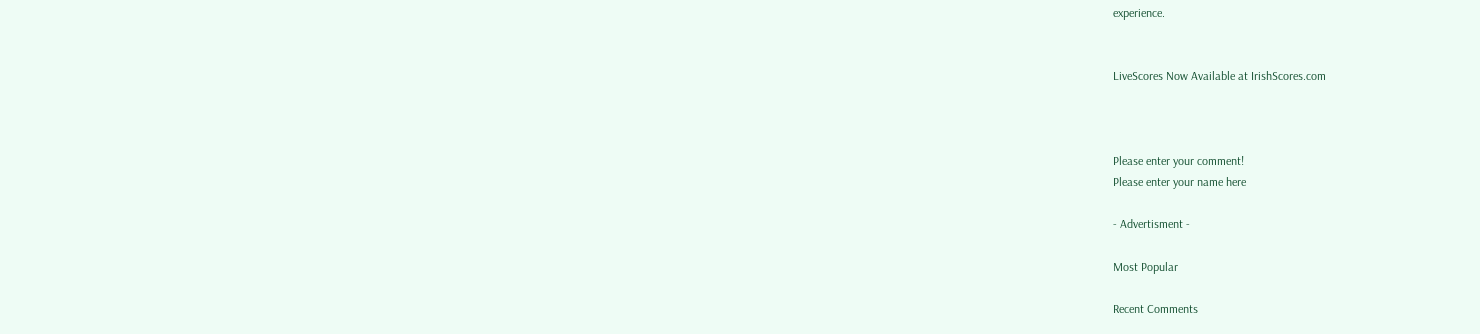experience.


LiveScores Now Available at IrishScores.com



Please enter your comment!
Please enter your name here

- Advertisment -

Most Popular

Recent Comments